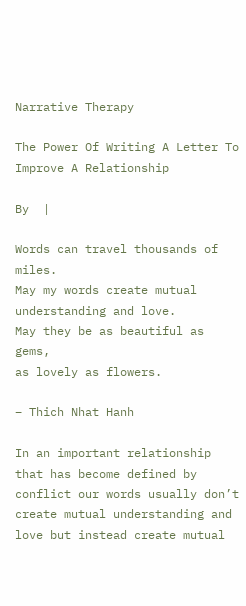Narrative Therapy

The Power Of Writing A Letter To Improve A Relationship

By  |

Words can travel thousands of miles.
May my words create mutual understanding and love.
May they be as beautiful as gems,
as lovely as flowers.

– Thich Nhat Hanh

In an important relationship that has become defined by conflict our words usually don’t create mutual understanding and love but instead create mutual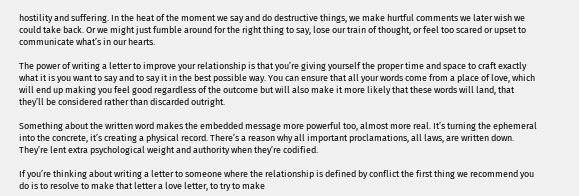hostility and suffering. In the heat of the moment we say and do destructive things, we make hurtful comments we later wish we could take back. Or we might just fumble around for the right thing to say, lose our train of thought, or feel too scared or upset to communicate what’s in our hearts.

The power of writing a letter to improve your relationship is that you’re giving yourself the proper time and space to craft exactly what it is you want to say and to say it in the best possible way. You can ensure that all your words come from a place of love, which will end up making you feel good regardless of the outcome but will also make it more likely that these words will land, that they’ll be considered rather than discarded outright.

Something about the written word makes the embedded message more powerful too, almost more real. It’s turning the ephemeral into the concrete, it’s creating a physical record. There’s a reason why all important proclamations, all laws, are written down. They’re lent extra psychological weight and authority when they’re codified.

If you’re thinking about writing a letter to someone where the relationship is defined by conflict the first thing we recommend you do is to resolve to make that letter a love letter, to try to make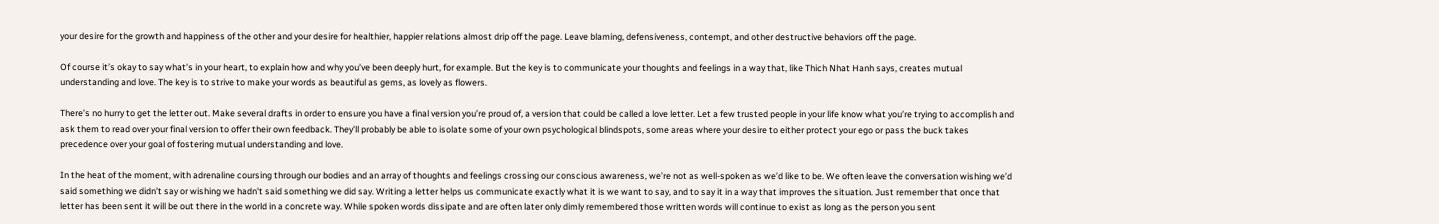your desire for the growth and happiness of the other and your desire for healthier, happier relations almost drip off the page. Leave blaming, defensiveness, contempt, and other destructive behaviors off the page.

Of course it’s okay to say what’s in your heart, to explain how and why you’ve been deeply hurt, for example. But the key is to communicate your thoughts and feelings in a way that, like Thich Nhat Hanh says, creates mutual understanding and love. The key is to strive to make your words as beautiful as gems, as lovely as flowers.

There’s no hurry to get the letter out. Make several drafts in order to ensure you have a final version you’re proud of, a version that could be called a love letter. Let a few trusted people in your life know what you’re trying to accomplish and ask them to read over your final version to offer their own feedback. They’ll probably be able to isolate some of your own psychological blindspots, some areas where your desire to either protect your ego or pass the buck takes precedence over your goal of fostering mutual understanding and love.

In the heat of the moment, with adrenaline coursing through our bodies and an array of thoughts and feelings crossing our conscious awareness, we’re not as well-spoken as we’d like to be. We often leave the conversation wishing we’d said something we didn’t say or wishing we hadn’t said something we did say. Writing a letter helps us communicate exactly what it is we want to say, and to say it in a way that improves the situation. Just remember that once that letter has been sent it will be out there in the world in a concrete way. While spoken words dissipate and are often later only dimly remembered those written words will continue to exist as long as the person you sent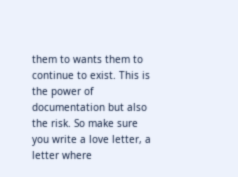them to wants them to continue to exist. This is the power of documentation but also the risk. So make sure you write a love letter, a letter where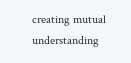creating mutual understanding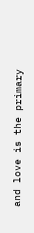and love is the primary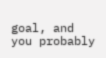goal, and you probably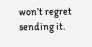won’t regret sending it.